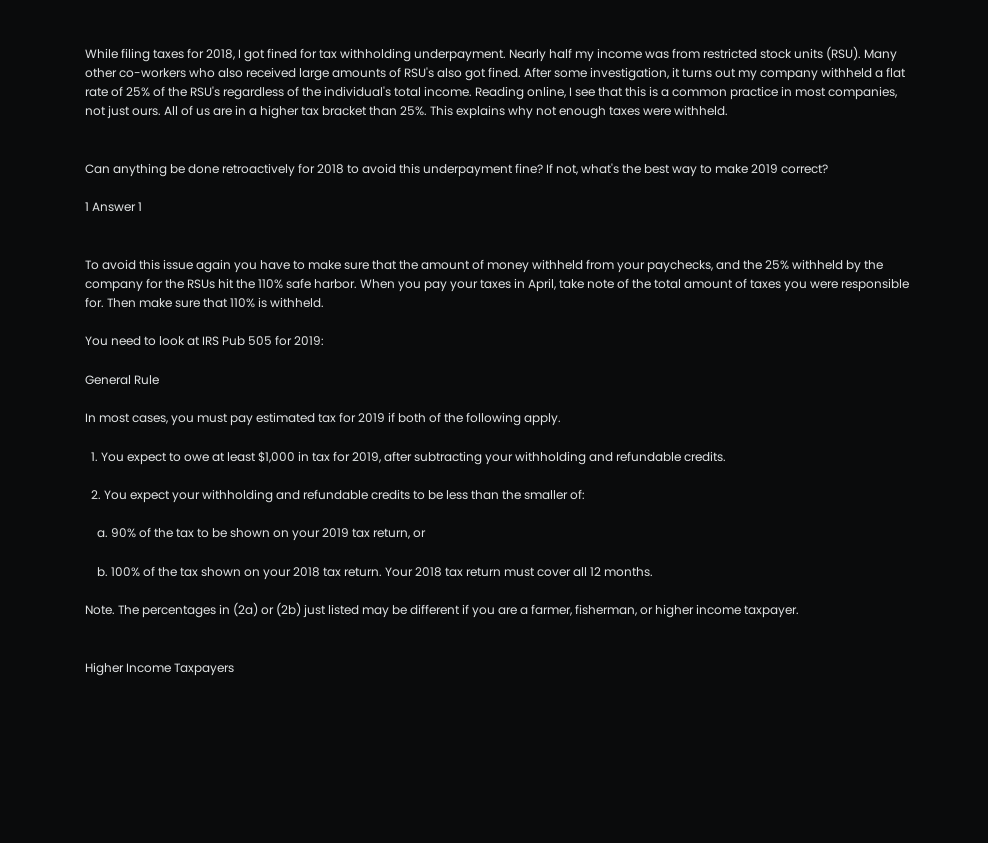While filing taxes for 2018, I got fined for tax withholding underpayment. Nearly half my income was from restricted stock units (RSU). Many other co-workers who also received large amounts of RSU's also got fined. After some investigation, it turns out my company withheld a flat rate of 25% of the RSU's regardless of the individual's total income. Reading online, I see that this is a common practice in most companies, not just ours. All of us are in a higher tax bracket than 25%. This explains why not enough taxes were withheld.


Can anything be done retroactively for 2018 to avoid this underpayment fine? If not, what's the best way to make 2019 correct?

1 Answer 1


To avoid this issue again you have to make sure that the amount of money withheld from your paychecks, and the 25% withheld by the company for the RSUs hit the 110% safe harbor. When you pay your taxes in April, take note of the total amount of taxes you were responsible for. Then make sure that 110% is withheld.

You need to look at IRS Pub 505 for 2019:

General Rule

In most cases, you must pay estimated tax for 2019 if both of the following apply.

  1. You expect to owe at least $1,000 in tax for 2019, after subtracting your withholding and refundable credits.

  2. You expect your withholding and refundable credits to be less than the smaller of:

    a. 90% of the tax to be shown on your 2019 tax return, or

    b. 100% of the tax shown on your 2018 tax return. Your 2018 tax return must cover all 12 months.

Note. The percentages in (2a) or (2b) just listed may be different if you are a farmer, fisherman, or higher income taxpayer.


Higher Income Taxpayers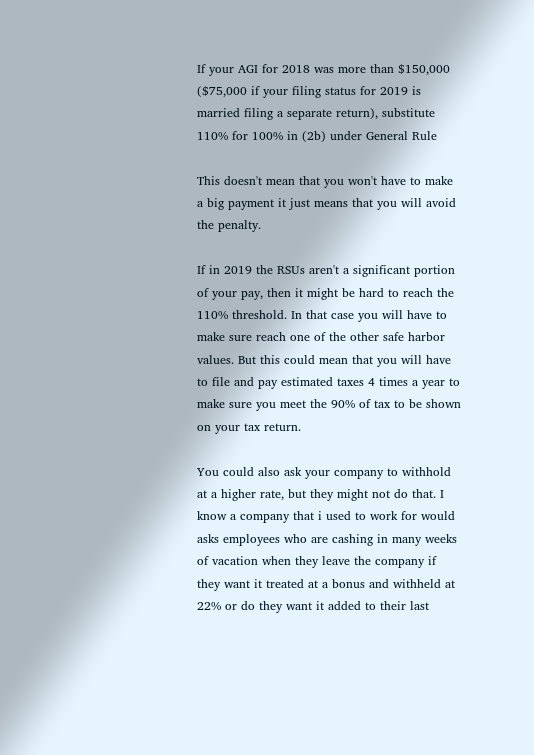If your AGI for 2018 was more than $150,000 ($75,000 if your filing status for 2019 is married filing a separate return), substitute 110% for 100% in (2b) under General Rule

This doesn't mean that you won't have to make a big payment it just means that you will avoid the penalty.

If in 2019 the RSUs aren't a significant portion of your pay, then it might be hard to reach the 110% threshold. In that case you will have to make sure reach one of the other safe harbor values. But this could mean that you will have to file and pay estimated taxes 4 times a year to make sure you meet the 90% of tax to be shown on your tax return.

You could also ask your company to withhold at a higher rate, but they might not do that. I know a company that i used to work for would asks employees who are cashing in many weeks of vacation when they leave the company if they want it treated at a bonus and withheld at 22% or do they want it added to their last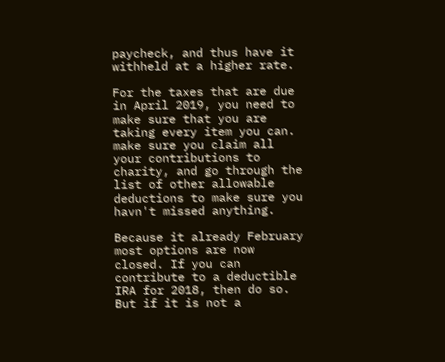paycheck, and thus have it withheld at a higher rate.

For the taxes that are due in April 2019, you need to make sure that you are taking every item you can. make sure you claim all your contributions to charity, and go through the list of other allowable deductions to make sure you havn't missed anything.

Because it already February most options are now closed. If you can contribute to a deductible IRA for 2018, then do so. But if it is not a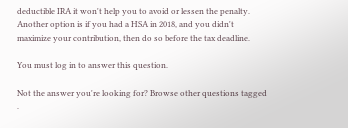deductible IRA it won't help you to avoid or lessen the penalty. Another option is if you had a HSA in 2018, and you didn't maximize your contribution, then do so before the tax deadline.

You must log in to answer this question.

Not the answer you're looking for? Browse other questions tagged .